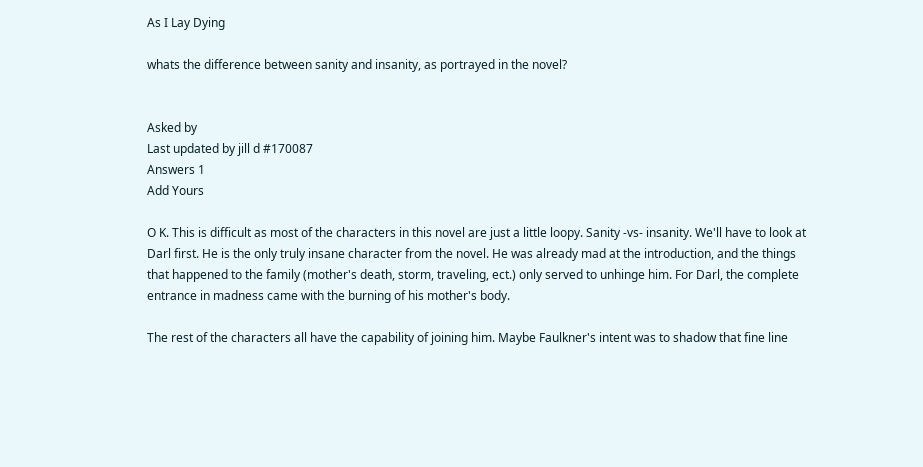As I Lay Dying

whats the difference between sanity and insanity, as portrayed in the novel?


Asked by
Last updated by jill d #170087
Answers 1
Add Yours

O K. This is difficult as most of the characters in this novel are just a little loopy. Sanity -vs- insanity. We'll have to look at Darl first. He is the only truly insane character from the novel. He was already mad at the introduction, and the things that happened to the family (mother's death, storm, traveling, ect.) only served to unhinge him. For Darl, the complete entrance in madness came with the burning of his mother's body.

The rest of the characters all have the capability of joining him. Maybe Faulkner's intent was to shadow that fine line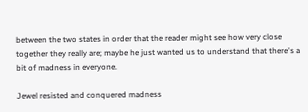between the two states in order that the reader might see how very close together they really are; maybe he just wanted us to understand that there's a bit of madness in everyone.

Jewel resisted and conquered madness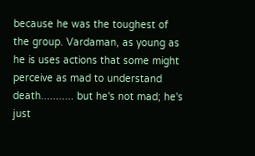because he was the toughest of the group. Vardaman, as young as he is uses actions that some might perceive as mad to understand death........... but he's not mad; he's just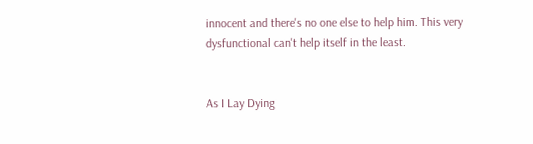innocent and there's no one else to help him. This very dysfunctional can't help itself in the least.


As I Lay Dying